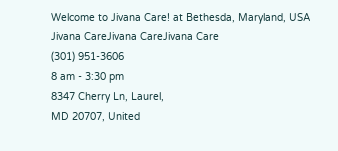Welcome to Jivana Care! at Bethesda, Maryland, USA
Jivana CareJivana CareJivana Care
(301) 951-3606
8 am - 3:30 pm
8347 Cherry Ln, Laurel,
MD 20707, United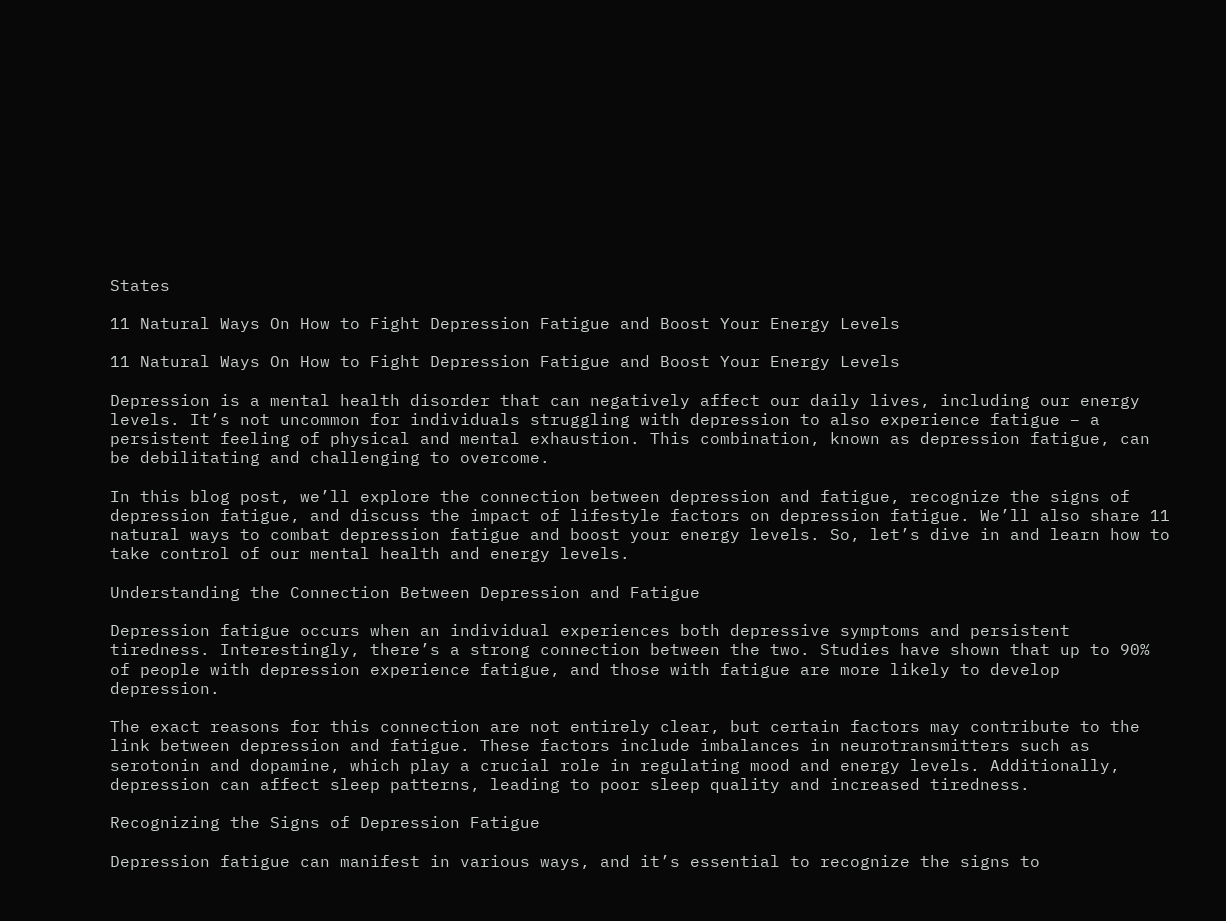States

11 Natural Ways On How to Fight Depression Fatigue and Boost Your Energy Levels

11 Natural Ways On How to Fight Depression Fatigue and Boost Your Energy Levels

Depression is a mental health disorder that can negatively affect our daily lives, including our energy levels. It’s not uncommon for individuals struggling with depression to also experience fatigue – a persistent feeling of physical and mental exhaustion. This combination, known as depression fatigue, can be debilitating and challenging to overcome.

In this blog post, we’ll explore the connection between depression and fatigue, recognize the signs of depression fatigue, and discuss the impact of lifestyle factors on depression fatigue. We’ll also share 11 natural ways to combat depression fatigue and boost your energy levels. So, let’s dive in and learn how to take control of our mental health and energy levels.

Understanding the Connection Between Depression and Fatigue

Depression fatigue occurs when an individual experiences both depressive symptoms and persistent tiredness. Interestingly, there’s a strong connection between the two. Studies have shown that up to 90% of people with depression experience fatigue, and those with fatigue are more likely to develop depression.

The exact reasons for this connection are not entirely clear, but certain factors may contribute to the link between depression and fatigue. These factors include imbalances in neurotransmitters such as serotonin and dopamine, which play a crucial role in regulating mood and energy levels. Additionally, depression can affect sleep patterns, leading to poor sleep quality and increased tiredness.

Recognizing the Signs of Depression Fatigue

Depression fatigue can manifest in various ways, and it’s essential to recognize the signs to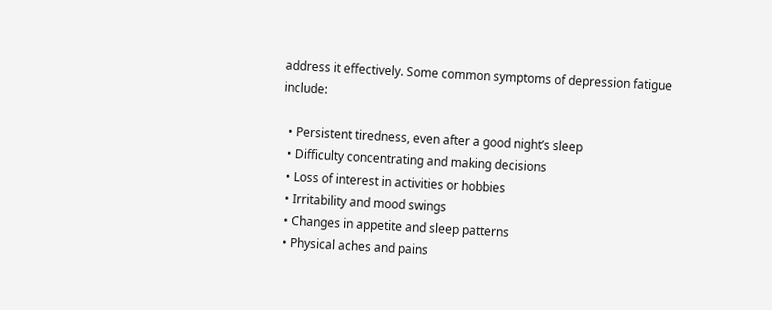address it effectively. Some common symptoms of depression fatigue include:

  • Persistent tiredness, even after a good night’s sleep
  • Difficulty concentrating and making decisions
  • Loss of interest in activities or hobbies
  • Irritability and mood swings
  • Changes in appetite and sleep patterns
  • Physical aches and pains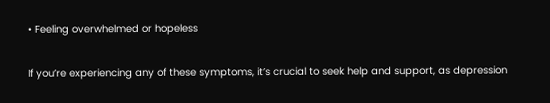• Feeling overwhelmed or hopeless

If you’re experiencing any of these symptoms, it’s crucial to seek help and support, as depression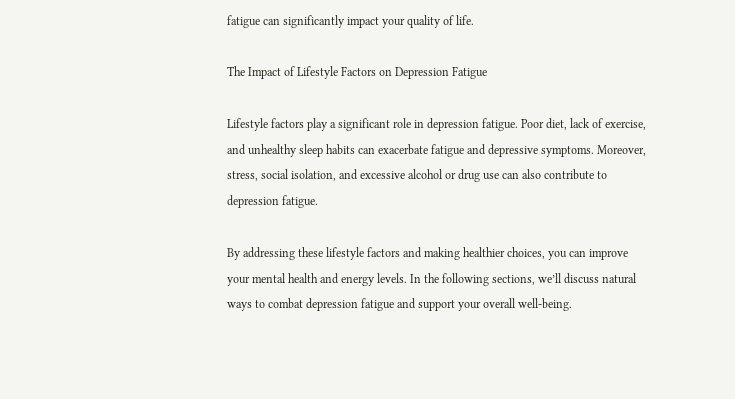fatigue can significantly impact your quality of life.

The Impact of Lifestyle Factors on Depression Fatigue

Lifestyle factors play a significant role in depression fatigue. Poor diet, lack of exercise, and unhealthy sleep habits can exacerbate fatigue and depressive symptoms. Moreover, stress, social isolation, and excessive alcohol or drug use can also contribute to depression fatigue.

By addressing these lifestyle factors and making healthier choices, you can improve your mental health and energy levels. In the following sections, we’ll discuss natural ways to combat depression fatigue and support your overall well-being.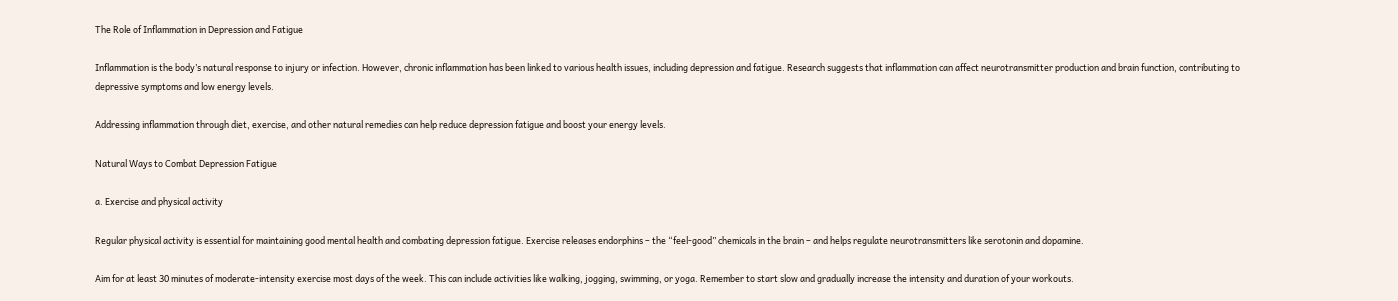The Role of Inflammation in Depression and Fatigue

Inflammation is the body’s natural response to injury or infection. However, chronic inflammation has been linked to various health issues, including depression and fatigue. Research suggests that inflammation can affect neurotransmitter production and brain function, contributing to depressive symptoms and low energy levels.

Addressing inflammation through diet, exercise, and other natural remedies can help reduce depression fatigue and boost your energy levels.

Natural Ways to Combat Depression Fatigue

a. Exercise and physical activity

Regular physical activity is essential for maintaining good mental health and combating depression fatigue. Exercise releases endorphins – the “feel-good” chemicals in the brain – and helps regulate neurotransmitters like serotonin and dopamine.

Aim for at least 30 minutes of moderate-intensity exercise most days of the week. This can include activities like walking, jogging, swimming, or yoga. Remember to start slow and gradually increase the intensity and duration of your workouts.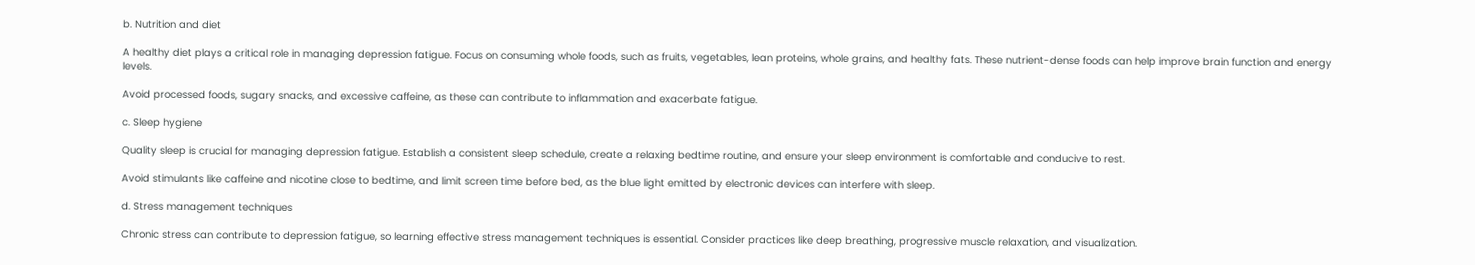b. Nutrition and diet

A healthy diet plays a critical role in managing depression fatigue. Focus on consuming whole foods, such as fruits, vegetables, lean proteins, whole grains, and healthy fats. These nutrient-dense foods can help improve brain function and energy levels.

Avoid processed foods, sugary snacks, and excessive caffeine, as these can contribute to inflammation and exacerbate fatigue.

c. Sleep hygiene

Quality sleep is crucial for managing depression fatigue. Establish a consistent sleep schedule, create a relaxing bedtime routine, and ensure your sleep environment is comfortable and conducive to rest.

Avoid stimulants like caffeine and nicotine close to bedtime, and limit screen time before bed, as the blue light emitted by electronic devices can interfere with sleep.

d. Stress management techniques

Chronic stress can contribute to depression fatigue, so learning effective stress management techniques is essential. Consider practices like deep breathing, progressive muscle relaxation, and visualization.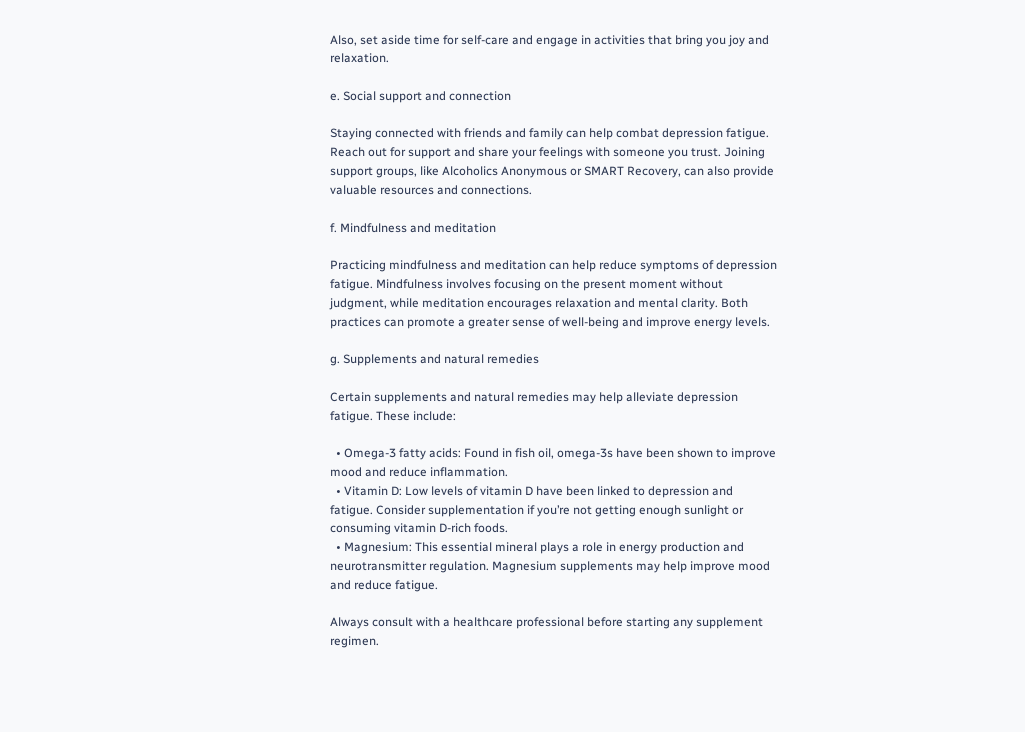Also, set aside time for self-care and engage in activities that bring you joy and relaxation.

e. Social support and connection

Staying connected with friends and family can help combat depression fatigue. Reach out for support and share your feelings with someone you trust. Joining support groups, like Alcoholics Anonymous or SMART Recovery, can also provide valuable resources and connections.

f. Mindfulness and meditation

Practicing mindfulness and meditation can help reduce symptoms of depression fatigue. Mindfulness involves focusing on the present moment without judgment, while meditation encourages relaxation and mental clarity. Both practices can promote a greater sense of well-being and improve energy levels.

g. Supplements and natural remedies

Certain supplements and natural remedies may help alleviate depression fatigue. These include:

  • Omega-3 fatty acids: Found in fish oil, omega-3s have been shown to improve mood and reduce inflammation.
  • Vitamin D: Low levels of vitamin D have been linked to depression and fatigue. Consider supplementation if you’re not getting enough sunlight or consuming vitamin D-rich foods.
  • Magnesium: This essential mineral plays a role in energy production and neurotransmitter regulation. Magnesium supplements may help improve mood and reduce fatigue.

Always consult with a healthcare professional before starting any supplement regimen.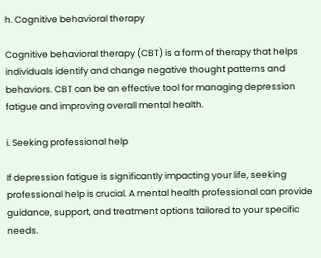h. Cognitive behavioral therapy

Cognitive behavioral therapy (CBT) is a form of therapy that helps individuals identify and change negative thought patterns and behaviors. CBT can be an effective tool for managing depression fatigue and improving overall mental health.

i. Seeking professional help

If depression fatigue is significantly impacting your life, seeking professional help is crucial. A mental health professional can provide guidance, support, and treatment options tailored to your specific needs.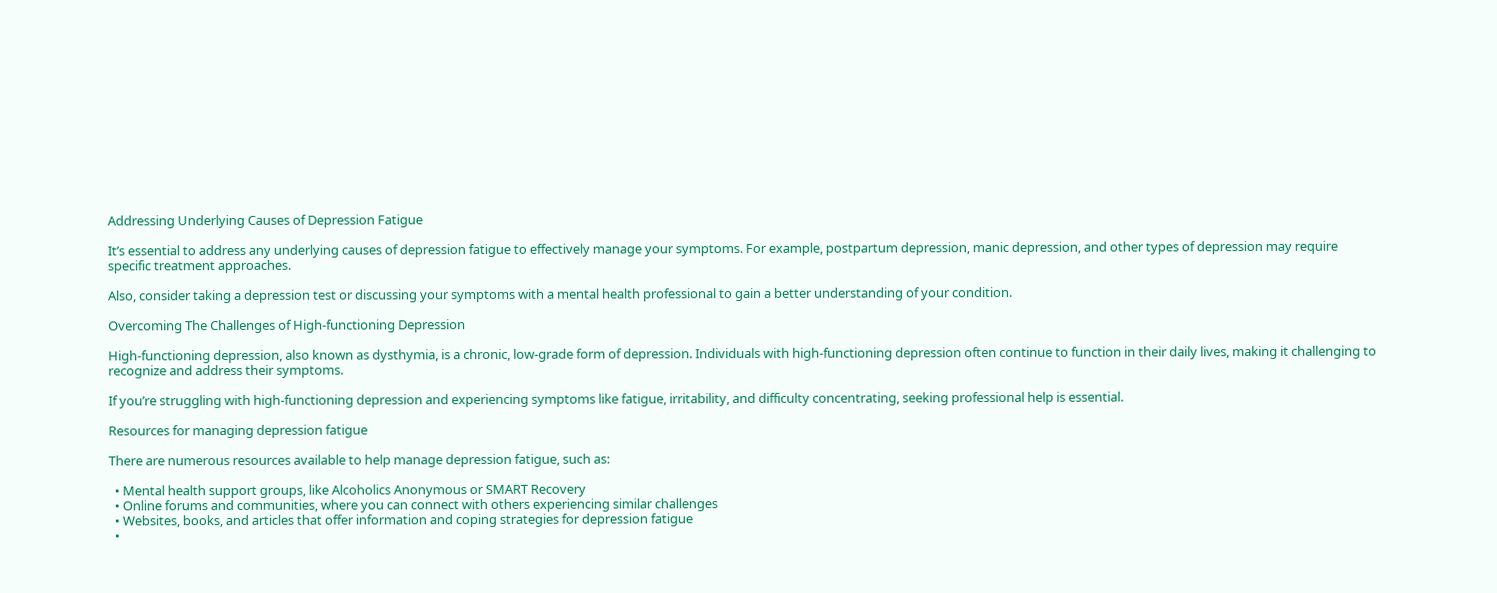Addressing Underlying Causes of Depression Fatigue

It’s essential to address any underlying causes of depression fatigue to effectively manage your symptoms. For example, postpartum depression, manic depression, and other types of depression may require specific treatment approaches.

Also, consider taking a depression test or discussing your symptoms with a mental health professional to gain a better understanding of your condition.

Overcoming The Challenges of High-functioning Depression

High-functioning depression, also known as dysthymia, is a chronic, low-grade form of depression. Individuals with high-functioning depression often continue to function in their daily lives, making it challenging to recognize and address their symptoms.

If you’re struggling with high-functioning depression and experiencing symptoms like fatigue, irritability, and difficulty concentrating, seeking professional help is essential.

Resources for managing depression fatigue

There are numerous resources available to help manage depression fatigue, such as:

  • Mental health support groups, like Alcoholics Anonymous or SMART Recovery
  • Online forums and communities, where you can connect with others experiencing similar challenges
  • Websites, books, and articles that offer information and coping strategies for depression fatigue
  •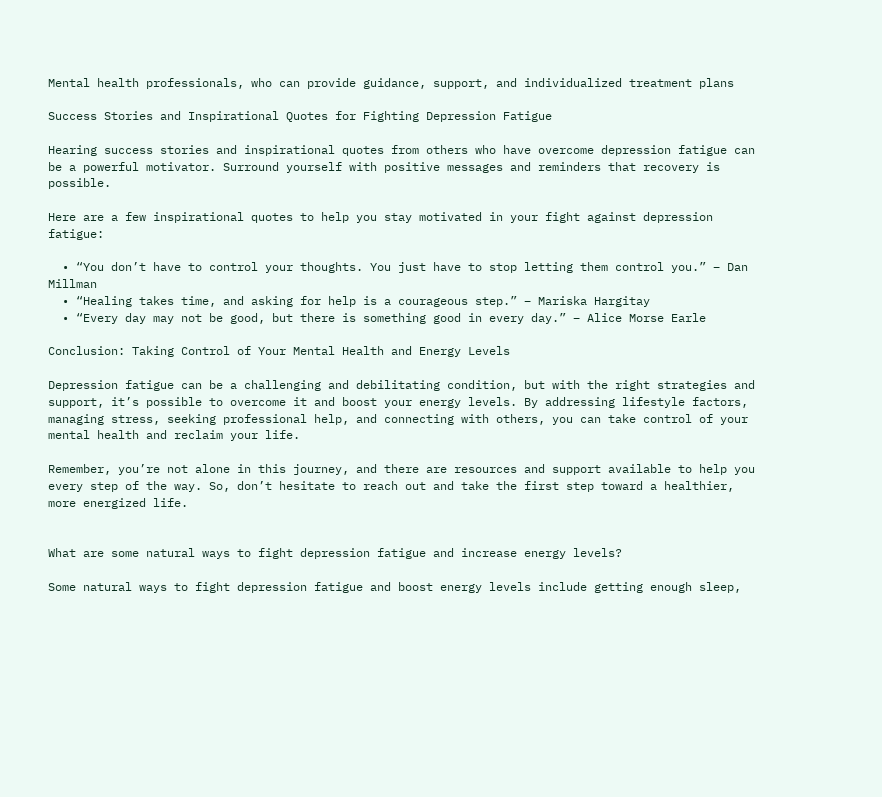Mental health professionals, who can provide guidance, support, and individualized treatment plans

Success Stories and Inspirational Quotes for Fighting Depression Fatigue

Hearing success stories and inspirational quotes from others who have overcome depression fatigue can be a powerful motivator. Surround yourself with positive messages and reminders that recovery is possible.

Here are a few inspirational quotes to help you stay motivated in your fight against depression fatigue:

  • “You don’t have to control your thoughts. You just have to stop letting them control you.” – Dan Millman
  • “Healing takes time, and asking for help is a courageous step.” – Mariska Hargitay
  • “Every day may not be good, but there is something good in every day.” – Alice Morse Earle

Conclusion: Taking Control of Your Mental Health and Energy Levels

Depression fatigue can be a challenging and debilitating condition, but with the right strategies and support, it’s possible to overcome it and boost your energy levels. By addressing lifestyle factors, managing stress, seeking professional help, and connecting with others, you can take control of your mental health and reclaim your life.

Remember, you’re not alone in this journey, and there are resources and support available to help you every step of the way. So, don’t hesitate to reach out and take the first step toward a healthier, more energized life.


What are some natural ways to fight depression fatigue and increase energy levels?

Some natural ways to fight depression fatigue and boost energy levels include getting enough sleep,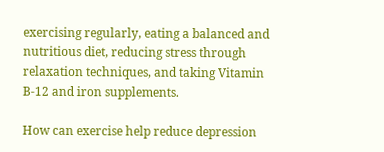exercising regularly, eating a balanced and nutritious diet, reducing stress through relaxation techniques, and taking Vitamin B-12 and iron supplements.

How can exercise help reduce depression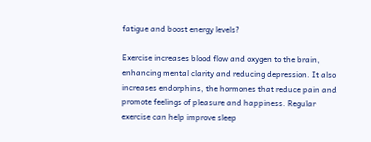fatigue and boost energy levels?

Exercise increases blood flow and oxygen to the brain, enhancing mental clarity and reducing depression. It also increases endorphins, the hormones that reduce pain and promote feelings of pleasure and happiness. Regular exercise can help improve sleep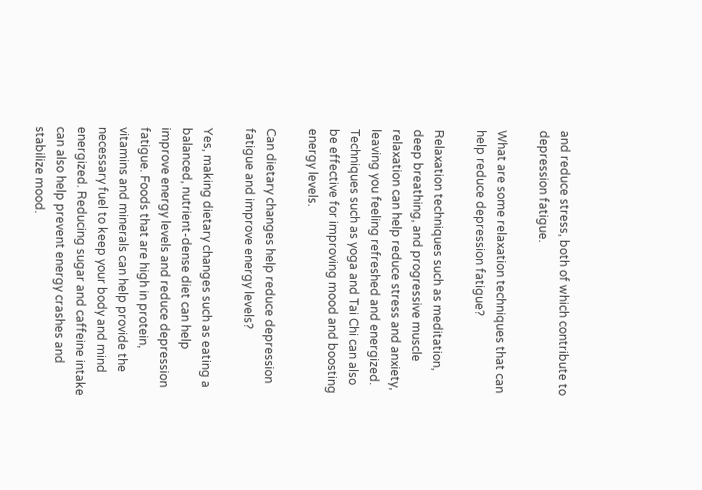and reduce stress, both of which contribute to depression fatigue.

What are some relaxation techniques that can help reduce depression fatigue?

Relaxation techniques such as meditation, deep breathing, and progressive muscle relaxation can help reduce stress and anxiety, leaving you feeling refreshed and energized. Techniques such as yoga and Tai Chi can also be effective for improving mood and boosting energy levels.

Can dietary changes help reduce depression fatigue and improve energy levels?

Yes, making dietary changes such as eating a balanced, nutrient-dense diet can help improve energy levels and reduce depression fatigue. Foods that are high in protein, vitamins and minerals can help provide the necessary fuel to keep your body and mind energized. Reducing sugar and caffeine intake can also help prevent energy crashes and stabilize mood.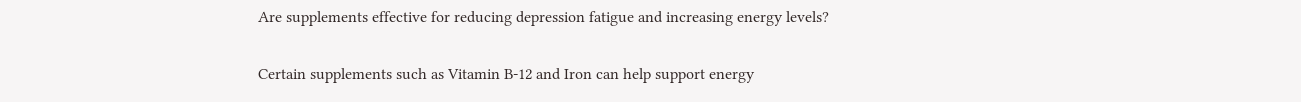Are supplements effective for reducing depression fatigue and increasing energy levels?

Certain supplements such as Vitamin B-12 and Iron can help support energy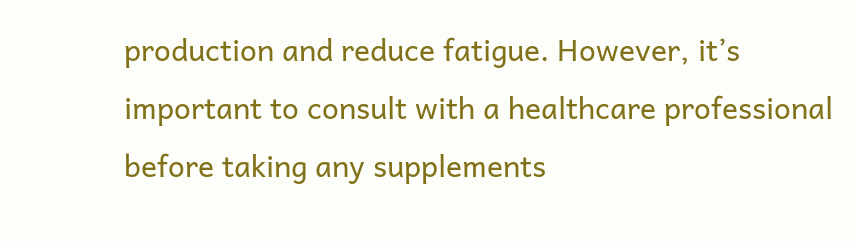production and reduce fatigue. However, it’s important to consult with a healthcare professional before taking any supplements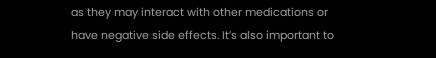as they may interact with other medications or have negative side effects. It’s also important to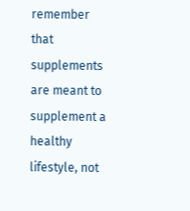remember that supplements are meant to supplement a healthy lifestyle, not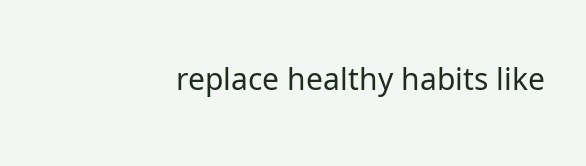replace healthy habits like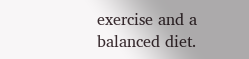exercise and a balanced diet.